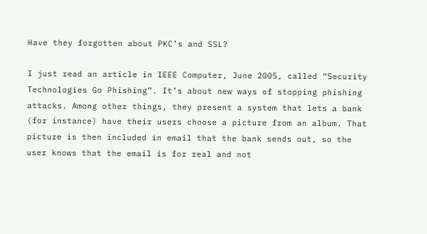Have they forgotten about PKC’s and SSL?

I just read an article in IEEE Computer, June 2005, called “Security Technologies Go Phishing”. It’s about new ways of stopping phishing attacks. Among other things, they present a system that lets a bank (for instance) have their users choose a picture from an album. That picture is then included in email that the bank sends out, so the user knows that the email is for real and not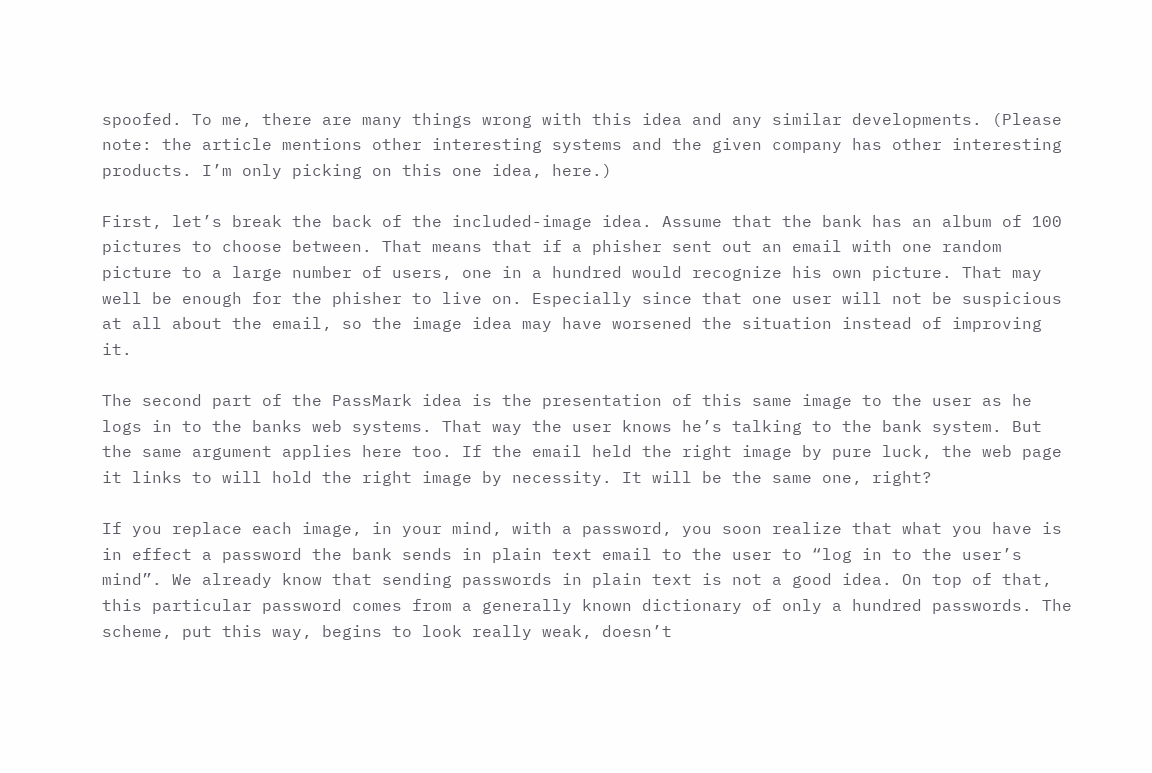spoofed. To me, there are many things wrong with this idea and any similar developments. (Please note: the article mentions other interesting systems and the given company has other interesting products. I’m only picking on this one idea, here.)

First, let’s break the back of the included-image idea. Assume that the bank has an album of 100 pictures to choose between. That means that if a phisher sent out an email with one random picture to a large number of users, one in a hundred would recognize his own picture. That may well be enough for the phisher to live on. Especially since that one user will not be suspicious at all about the email, so the image idea may have worsened the situation instead of improving it.

The second part of the PassMark idea is the presentation of this same image to the user as he logs in to the banks web systems. That way the user knows he’s talking to the bank system. But the same argument applies here too. If the email held the right image by pure luck, the web page it links to will hold the right image by necessity. It will be the same one, right?

If you replace each image, in your mind, with a password, you soon realize that what you have is in effect a password the bank sends in plain text email to the user to “log in to the user’s mind”. We already know that sending passwords in plain text is not a good idea. On top of that, this particular password comes from a generally known dictionary of only a hundred passwords. The scheme, put this way, begins to look really weak, doesn’t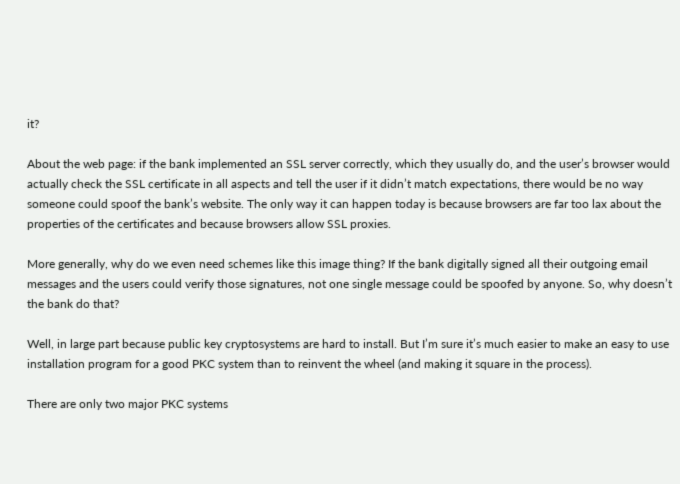it?

About the web page: if the bank implemented an SSL server correctly, which they usually do, and the user’s browser would actually check the SSL certificate in all aspects and tell the user if it didn’t match expectations, there would be no way someone could spoof the bank’s website. The only way it can happen today is because browsers are far too lax about the properties of the certificates and because browsers allow SSL proxies.

More generally, why do we even need schemes like this image thing? If the bank digitally signed all their outgoing email messages and the users could verify those signatures, not one single message could be spoofed by anyone. So, why doesn’t the bank do that?

Well, in large part because public key cryptosystems are hard to install. But I’m sure it’s much easier to make an easy to use installation program for a good PKC system than to reinvent the wheel (and making it square in the process).

There are only two major PKC systems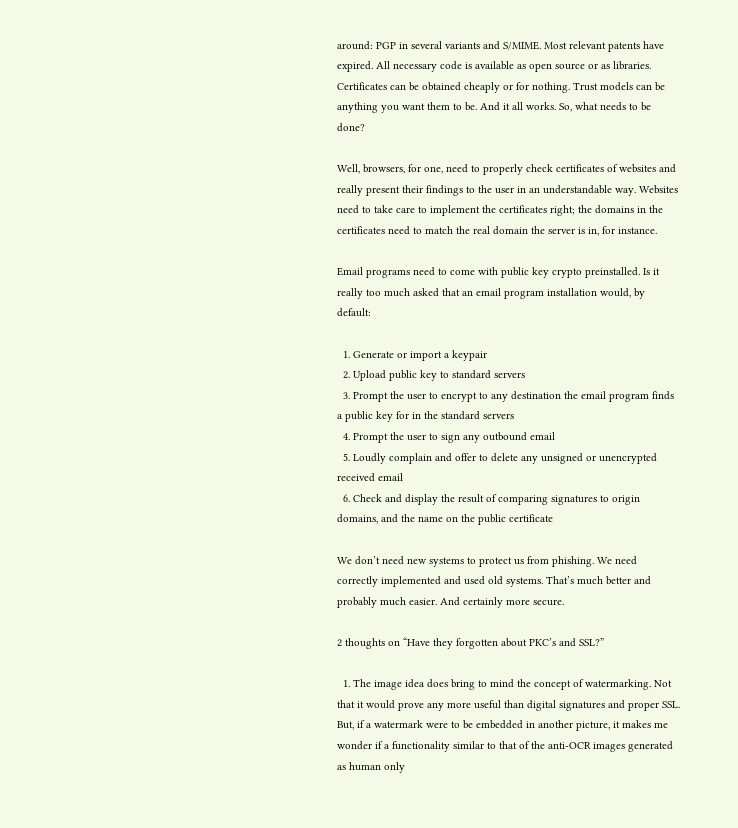around: PGP in several variants and S/MIME. Most relevant patents have expired. All necessary code is available as open source or as libraries. Certificates can be obtained cheaply or for nothing. Trust models can be anything you want them to be. And it all works. So, what needs to be done?

Well, browsers, for one, need to properly check certificates of websites and really present their findings to the user in an understandable way. Websites need to take care to implement the certificates right; the domains in the certificates need to match the real domain the server is in, for instance.

Email programs need to come with public key crypto preinstalled. Is it really too much asked that an email program installation would, by default:

  1. Generate or import a keypair
  2. Upload public key to standard servers
  3. Prompt the user to encrypt to any destination the email program finds a public key for in the standard servers
  4. Prompt the user to sign any outbound email
  5. Loudly complain and offer to delete any unsigned or unencrypted received email
  6. Check and display the result of comparing signatures to origin domains, and the name on the public certificate

We don’t need new systems to protect us from phishing. We need correctly implemented and used old systems. That’s much better and probably much easier. And certainly more secure.

2 thoughts on “Have they forgotten about PKC’s and SSL?”

  1. The image idea does bring to mind the concept of watermarking. Not that it would prove any more useful than digital signatures and proper SSL. But, if a watermark were to be embedded in another picture, it makes me wonder if a functionality similar to that of the anti-OCR images generated as human only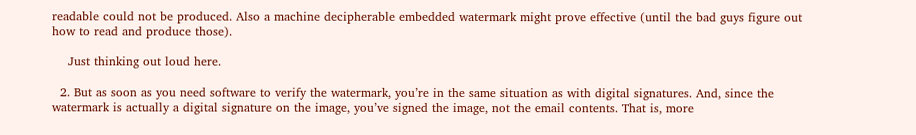readable could not be produced. Also a machine decipherable embedded watermark might prove effective (until the bad guys figure out how to read and produce those).

    Just thinking out loud here.

  2. But as soon as you need software to verify the watermark, you’re in the same situation as with digital signatures. And, since the watermark is actually a digital signature on the image, you’ve signed the image, not the email contents. That is, more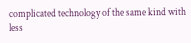complicated technology of the same kind with less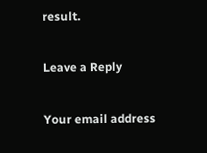result.

Leave a Reply

Your email address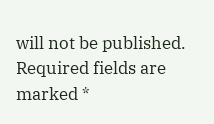will not be published. Required fields are marked *